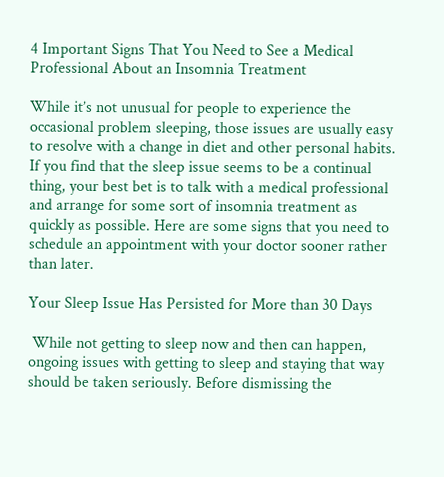4 Important Signs That You Need to See a Medical Professional About an Insomnia Treatment

While it’s not unusual for people to experience the occasional problem sleeping, those issues are usually easy to resolve with a change in diet and other personal habits. If you find that the sleep issue seems to be a continual thing, your best bet is to talk with a medical professional and arrange for some sort of insomnia treatment as quickly as possible. Here are some signs that you need to schedule an appointment with your doctor sooner rather than later.

Your Sleep Issue Has Persisted for More than 30 Days

 While not getting to sleep now and then can happen, ongoing issues with getting to sleep and staying that way should be taken seriously. Before dismissing the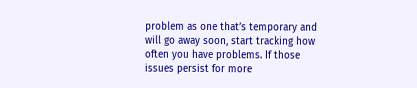problem as one that’s temporary and will go away soon, start tracking how often you have problems. If those issues persist for more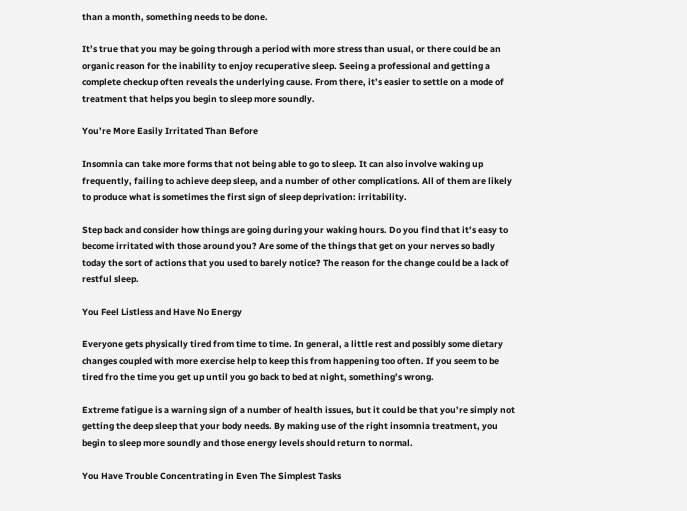than a month, something needs to be done.

It’s true that you may be going through a period with more stress than usual, or there could be an organic reason for the inability to enjoy recuperative sleep. Seeing a professional and getting a complete checkup often reveals the underlying cause. From there, it’s easier to settle on a mode of treatment that helps you begin to sleep more soundly.

You’re More Easily Irritated Than Before

Insomnia can take more forms that not being able to go to sleep. It can also involve waking up frequently, failing to achieve deep sleep, and a number of other complications. All of them are likely to produce what is sometimes the first sign of sleep deprivation: irritability.

Step back and consider how things are going during your waking hours. Do you find that it’s easy to become irritated with those around you? Are some of the things that get on your nerves so badly today the sort of actions that you used to barely notice? The reason for the change could be a lack of restful sleep.

You Feel Listless and Have No Energy

Everyone gets physically tired from time to time. In general, a little rest and possibly some dietary changes coupled with more exercise help to keep this from happening too often. If you seem to be tired fro the time you get up until you go back to bed at night, something’s wrong.

Extreme fatigue is a warning sign of a number of health issues, but it could be that you’re simply not getting the deep sleep that your body needs. By making use of the right insomnia treatment, you begin to sleep more soundly and those energy levels should return to normal.

You Have Trouble Concentrating in Even The Simplest Tasks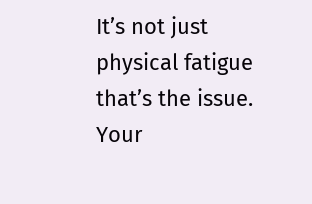It’s not just physical fatigue that’s the issue. Your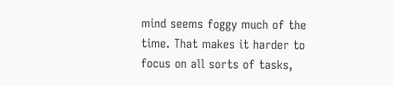mind seems foggy much of the time. That makes it harder to focus on all sorts of tasks,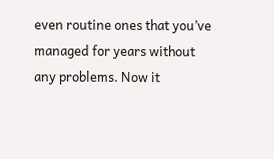even routine ones that you’ve managed for years without any problems. Now it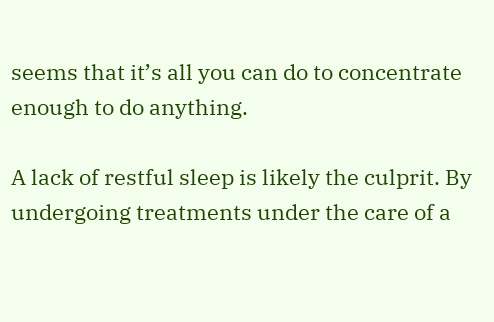seems that it’s all you can do to concentrate enough to do anything.

A lack of restful sleep is likely the culprit. By undergoing treatments under the care of a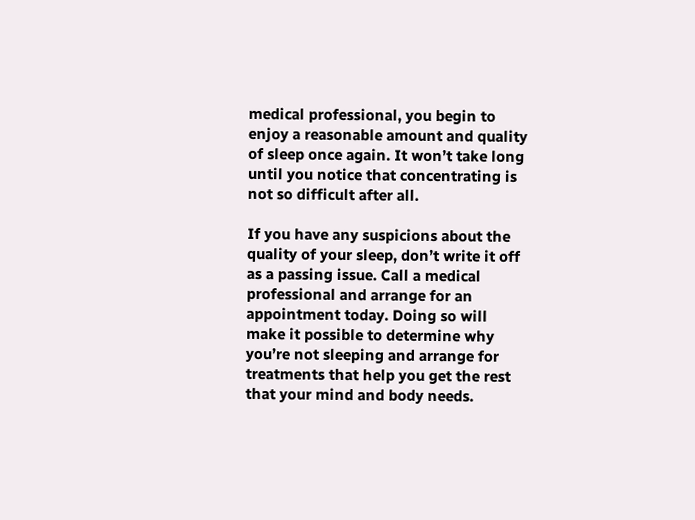medical professional, you begin to enjoy a reasonable amount and quality of sleep once again. It won’t take long until you notice that concentrating is not so difficult after all.

If you have any suspicions about the quality of your sleep, don’t write it off as a passing issue. Call a medical professional and arrange for an appointment today. Doing so will make it possible to determine why you’re not sleeping and arrange for treatments that help you get the rest that your mind and body needs.